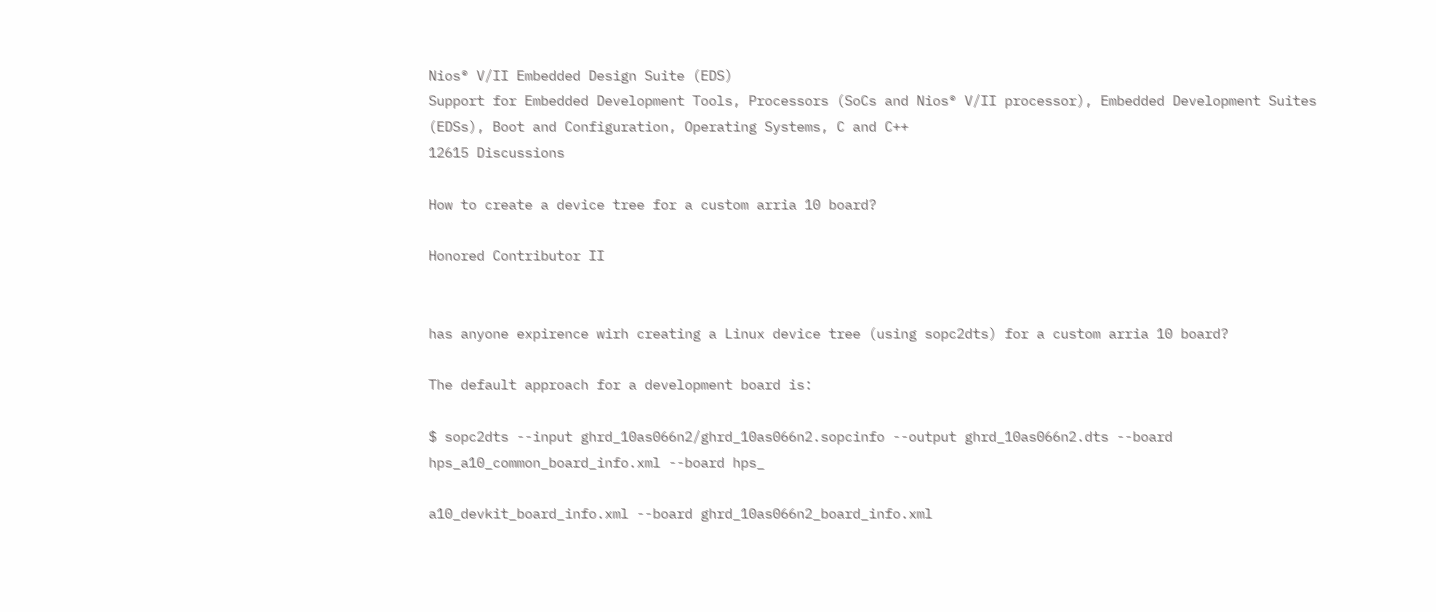Nios® V/II Embedded Design Suite (EDS)
Support for Embedded Development Tools, Processors (SoCs and Nios® V/II processor), Embedded Development Suites (EDSs), Boot and Configuration, Operating Systems, C and C++
12615 Discussions

How to create a device tree for a custom arria 10 board?

Honored Contributor II


has anyone expirence wirh creating a Linux device tree (using sopc2dts) for a custom arria 10 board?

The default approach for a development board is:

$ sopc2dts --input ghrd_10as066n2/ghrd_10as066n2.sopcinfo --output ghrd_10as066n2.dts --board hps_a10_common_board_info.xml --board hps_

a10_devkit_board_info.xml --board ghrd_10as066n2_board_info.xml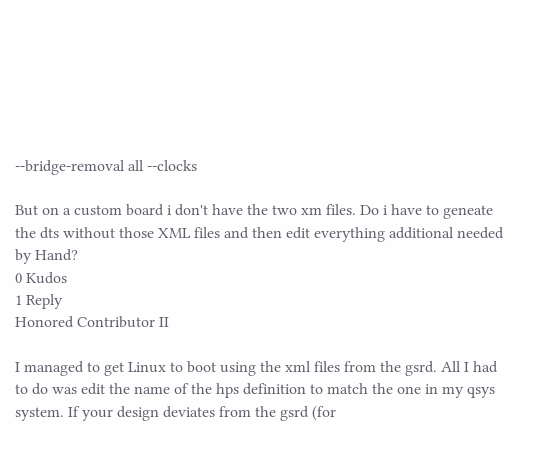--bridge-removal all --clocks

But on a custom board i don't have the two xm files. Do i have to geneate the dts without those XML files and then edit everything additional needed by Hand?
0 Kudos
1 Reply
Honored Contributor II

I managed to get Linux to boot using the xml files from the gsrd. All I had to do was edit the name of the hps definition to match the one in my qsys system. If your design deviates from the gsrd (for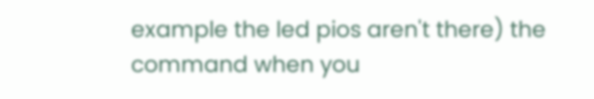example the led pios aren't there) the command when you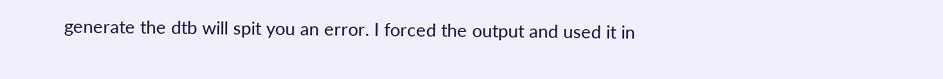generate the dtb will spit you an error. I forced the output and used it in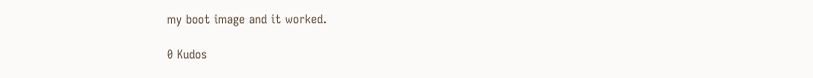my boot image and it worked.

0 Kudos